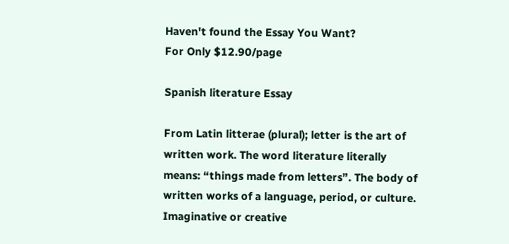Haven't found the Essay You Want?
For Only $12.90/page

Spanish literature Essay

From Latin litterae (plural); letter is the art of written work. The word literature literally means: “things made from letters”. The body of written works of a language, period, or culture. Imaginative or creative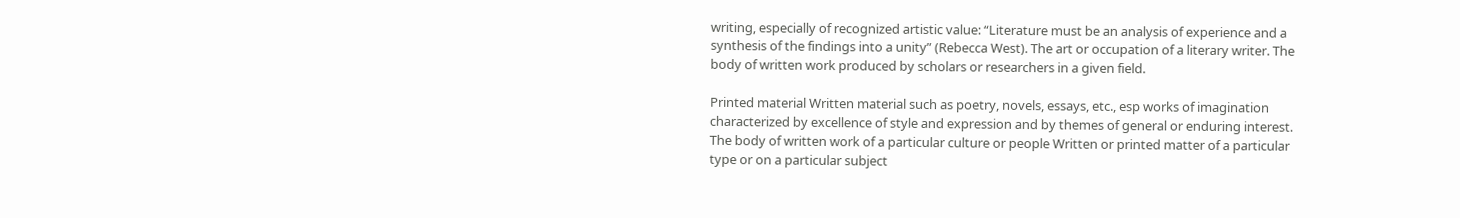writing, especially of recognized artistic value: “Literature must be an analysis of experience and a synthesis of the findings into a unity” (Rebecca West). The art or occupation of a literary writer. The body of written work produced by scholars or researchers in a given field.

Printed material Written material such as poetry, novels, essays, etc., esp works of imagination characterized by excellence of style and expression and by themes of general or enduring interest. The body of written work of a particular culture or people Written or printed matter of a particular type or on a particular subject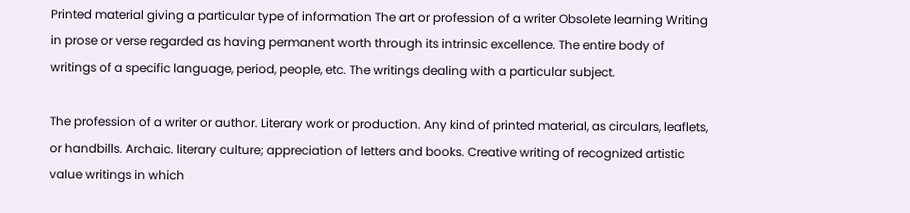Printed material giving a particular type of information The art or profession of a writer Obsolete learning Writing in prose or verse regarded as having permanent worth through its intrinsic excellence. The entire body of writings of a specific language, period, people, etc. The writings dealing with a particular subject.

The profession of a writer or author. Literary work or production. Any kind of printed material, as circulars, leaflets, or handbills. Archaic. literary culture; appreciation of letters and books. Creative writing of recognized artistic value writings in which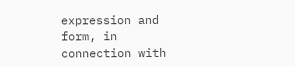expression and form, in connection with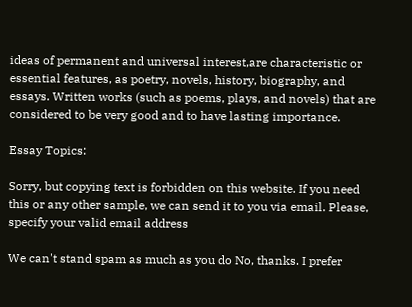ideas of permanent and universal interest,are characteristic or essential features, as poetry, novels, history, biography, and essays. Written works (such as poems, plays, and novels) that are considered to be very good and to have lasting importance.

Essay Topics:

Sorry, but copying text is forbidden on this website. If you need this or any other sample, we can send it to you via email. Please, specify your valid email address

We can't stand spam as much as you do No, thanks. I prefer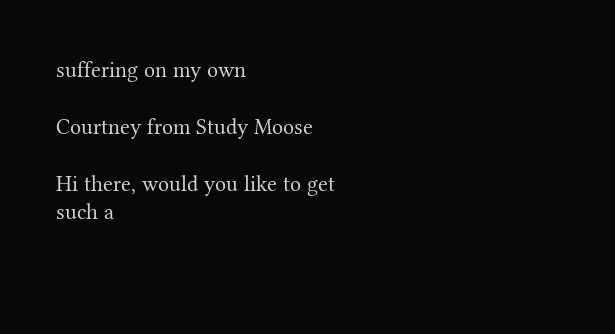suffering on my own

Courtney from Study Moose

Hi there, would you like to get such a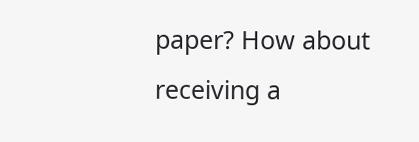paper? How about receiving a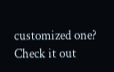customized one? Check it out